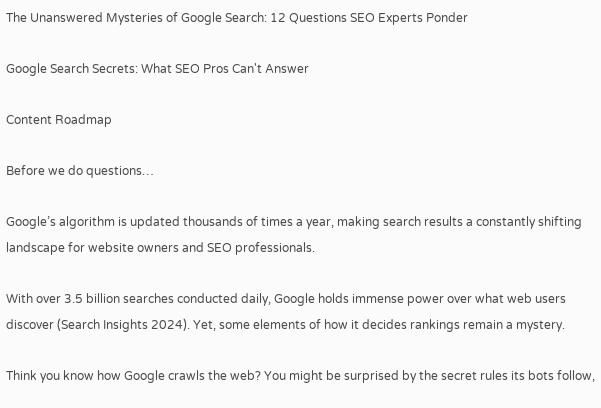The Unanswered Mysteries of Google Search: 12 Questions SEO Experts Ponder

Google Search Secrets: What SEO Pros Can't Answer

Content Roadmap

Before we do questions…

Google’s algorithm is updated thousands of times a year, making search results a constantly shifting landscape for website owners and SEO professionals.

With over 3.5 billion searches conducted daily, Google holds immense power over what web users discover (Search Insights 2024). Yet, some elements of how it decides rankings remain a mystery.

Think you know how Google crawls the web? You might be surprised by the secret rules its bots follow,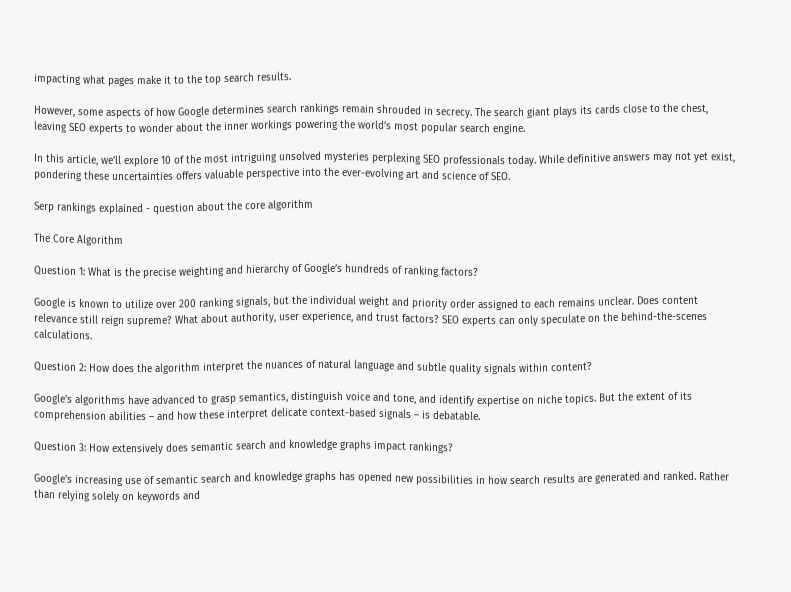impacting what pages make it to the top search results.

However, some aspects of how Google determines search rankings remain shrouded in secrecy. The search giant plays its cards close to the chest, leaving SEO experts to wonder about the inner workings powering the world’s most popular search engine.

In this article, we’ll explore 10 of the most intriguing unsolved mysteries perplexing SEO professionals today. While definitive answers may not yet exist, pondering these uncertainties offers valuable perspective into the ever-evolving art and science of SEO.

Serp rankings explained - question about the core algorithm

The Core Algorithm

Question 1: What is the precise weighting and hierarchy of Google’s hundreds of ranking factors?

Google is known to utilize over 200 ranking signals, but the individual weight and priority order assigned to each remains unclear. Does content relevance still reign supreme? What about authority, user experience, and trust factors? SEO experts can only speculate on the behind-the-scenes calculations.

Question 2: How does the algorithm interpret the nuances of natural language and subtle quality signals within content?

Google’s algorithms have advanced to grasp semantics, distinguish voice and tone, and identify expertise on niche topics. But the extent of its comprehension abilities – and how these interpret delicate context-based signals – is debatable.

Question 3: How extensively does semantic search and knowledge graphs impact rankings?

Google’s increasing use of semantic search and knowledge graphs has opened new possibilities in how search results are generated and ranked. Rather than relying solely on keywords and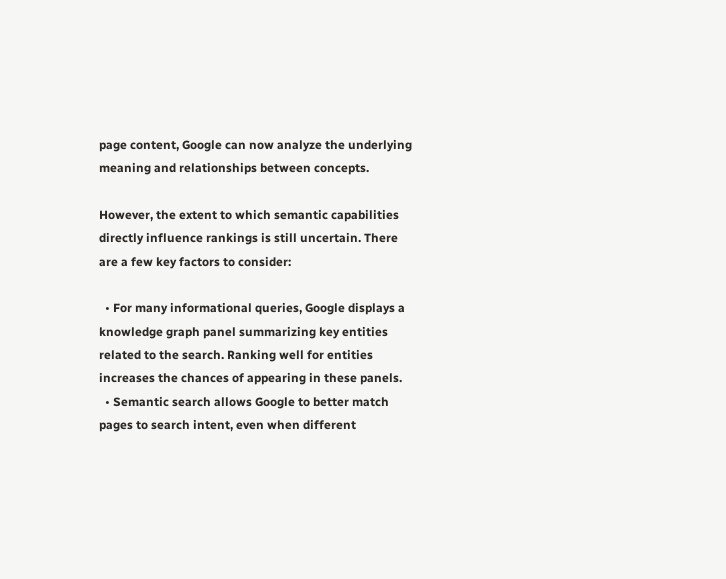page content, Google can now analyze the underlying meaning and relationships between concepts.

However, the extent to which semantic capabilities directly influence rankings is still uncertain. There are a few key factors to consider:

  • For many informational queries, Google displays a knowledge graph panel summarizing key entities related to the search. Ranking well for entities increases the chances of appearing in these panels.
  • Semantic search allows Google to better match pages to search intent, even when different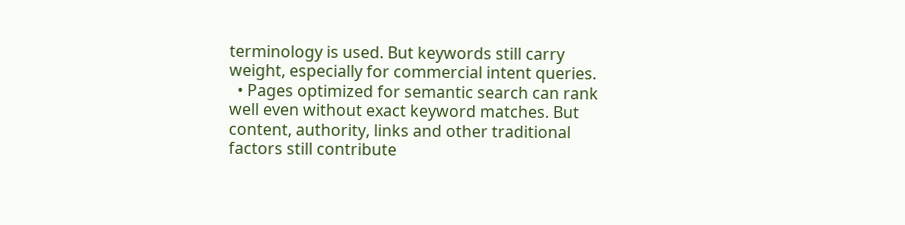terminology is used. But keywords still carry weight, especially for commercial intent queries.
  • Pages optimized for semantic search can rank well even without exact keyword matches. But content, authority, links and other traditional factors still contribute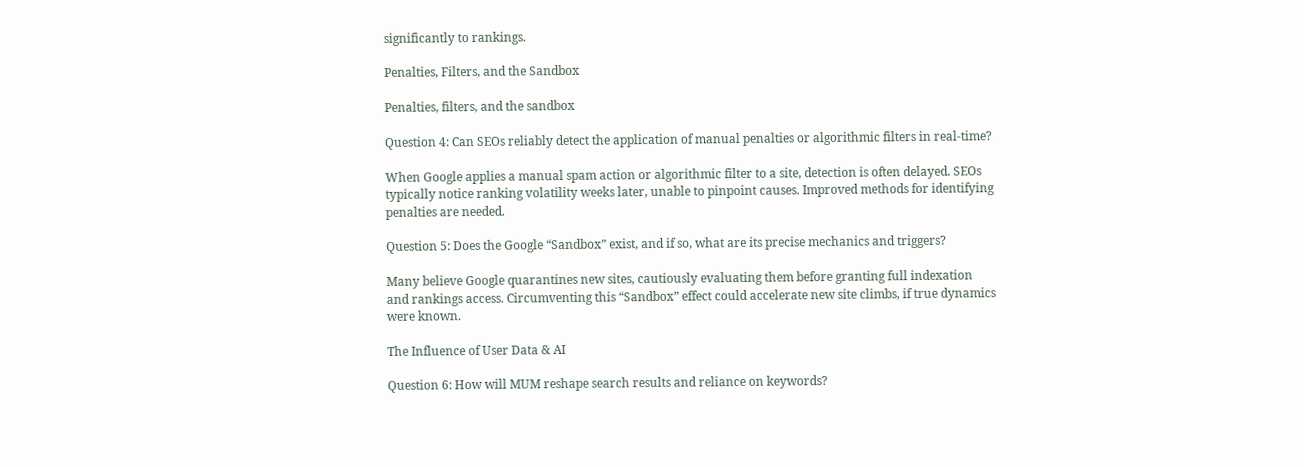significantly to rankings.

Penalties, Filters, and the Sandbox

Penalties, filters, and the sandbox

Question 4: Can SEOs reliably detect the application of manual penalties or algorithmic filters in real-time?

When Google applies a manual spam action or algorithmic filter to a site, detection is often delayed. SEOs typically notice ranking volatility weeks later, unable to pinpoint causes. Improved methods for identifying penalties are needed.

Question 5: Does the Google “Sandbox” exist, and if so, what are its precise mechanics and triggers?

Many believe Google quarantines new sites, cautiously evaluating them before granting full indexation and rankings access. Circumventing this “Sandbox” effect could accelerate new site climbs, if true dynamics were known.

The Influence of User Data & AI

Question 6: How will MUM reshape search results and reliance on keywords?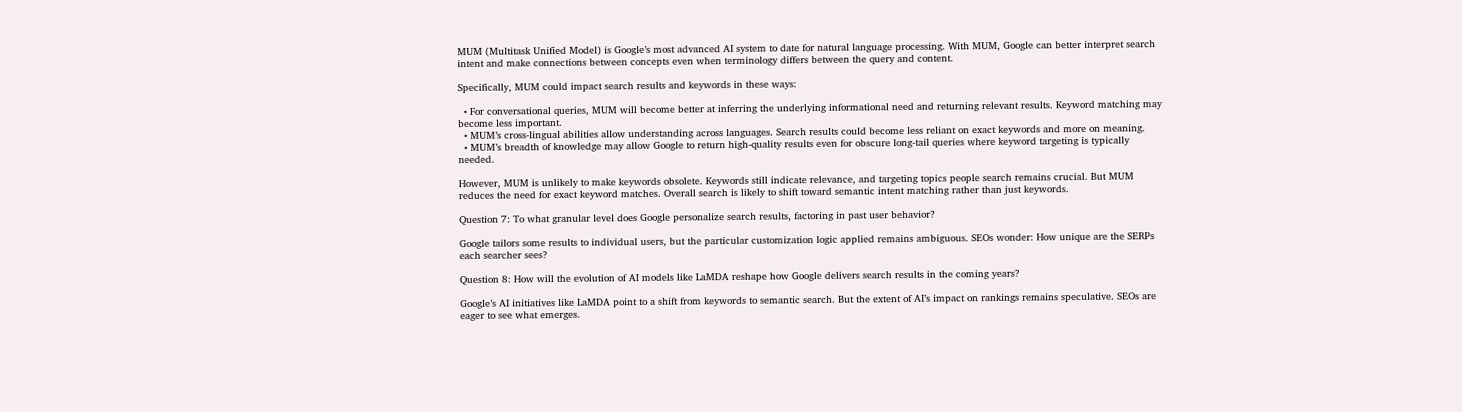MUM (Multitask Unified Model) is Google’s most advanced AI system to date for natural language processing. With MUM, Google can better interpret search intent and make connections between concepts even when terminology differs between the query and content.

Specifically, MUM could impact search results and keywords in these ways:

  • For conversational queries, MUM will become better at inferring the underlying informational need and returning relevant results. Keyword matching may become less important.
  • MUM’s cross-lingual abilities allow understanding across languages. Search results could become less reliant on exact keywords and more on meaning.
  • MUM’s breadth of knowledge may allow Google to return high-quality results even for obscure long-tail queries where keyword targeting is typically needed.

However, MUM is unlikely to make keywords obsolete. Keywords still indicate relevance, and targeting topics people search remains crucial. But MUM reduces the need for exact keyword matches. Overall search is likely to shift toward semantic intent matching rather than just keywords.

Question 7: To what granular level does Google personalize search results, factoring in past user behavior?

Google tailors some results to individual users, but the particular customization logic applied remains ambiguous. SEOs wonder: How unique are the SERPs each searcher sees?

Question 8: How will the evolution of AI models like LaMDA reshape how Google delivers search results in the coming years?

Google’s AI initiatives like LaMDA point to a shift from keywords to semantic search. But the extent of AI’s impact on rankings remains speculative. SEOs are eager to see what emerges.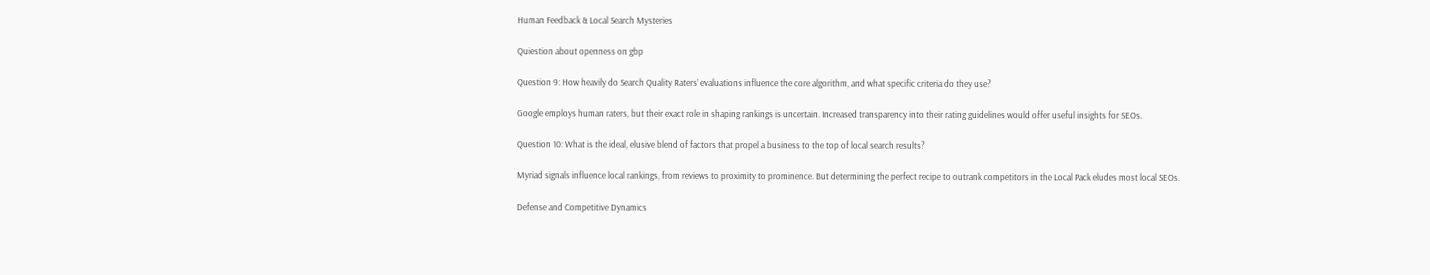Human Feedback & Local Search Mysteries

Quiestion about openness on gbp

Question 9: How heavily do Search Quality Raters’ evaluations influence the core algorithm, and what specific criteria do they use?

Google employs human raters, but their exact role in shaping rankings is uncertain. Increased transparency into their rating guidelines would offer useful insights for SEOs.

Question 10: What is the ideal, elusive blend of factors that propel a business to the top of local search results?

Myriad signals influence local rankings, from reviews to proximity to prominence. But determining the perfect recipe to outrank competitors in the Local Pack eludes most local SEOs.

Defense and Competitive Dynamics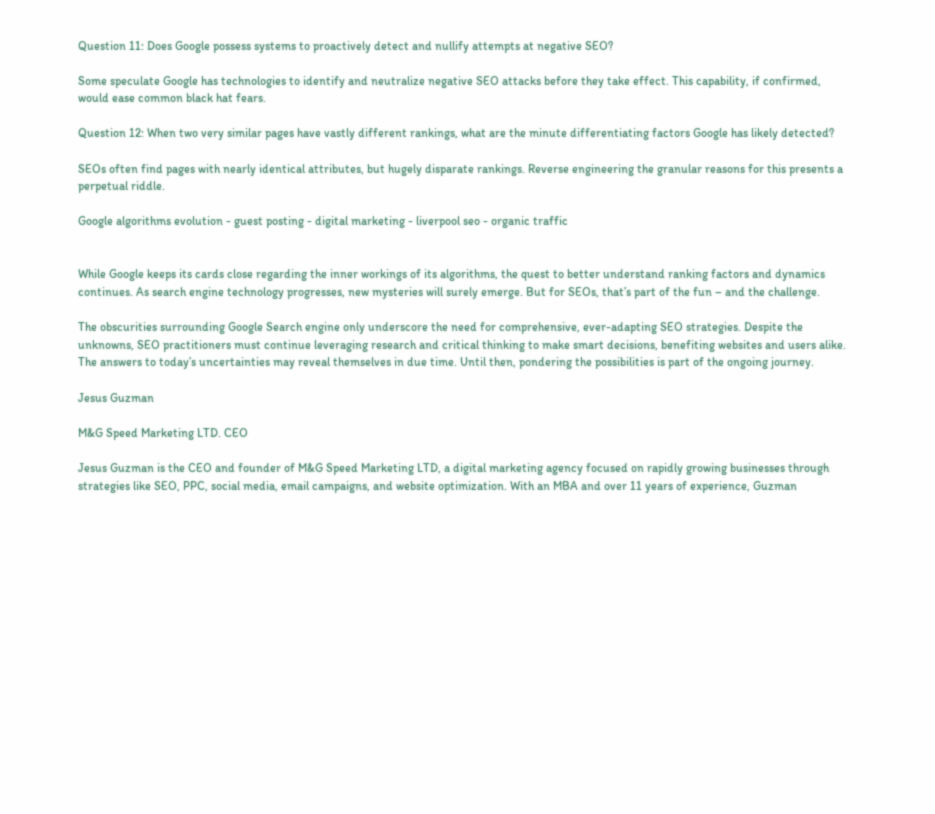Question 11: Does Google possess systems to proactively detect and nullify attempts at negative SEO?

Some speculate Google has technologies to identify and neutralize negative SEO attacks before they take effect. This capability, if confirmed, would ease common black hat fears.

Question 12: When two very similar pages have vastly different rankings, what are the minute differentiating factors Google has likely detected?

SEOs often find pages with nearly identical attributes, but hugely disparate rankings. Reverse engineering the granular reasons for this presents a perpetual riddle.

Google algorithms evolution - guest posting - digital marketing - liverpool seo - organic traffic


While Google keeps its cards close regarding the inner workings of its algorithms, the quest to better understand ranking factors and dynamics continues. As search engine technology progresses, new mysteries will surely emerge. But for SEOs, that’s part of the fun – and the challenge.

The obscurities surrounding Google Search engine only underscore the need for comprehensive, ever-adapting SEO strategies. Despite the unknowns, SEO practitioners must continue leveraging research and critical thinking to make smart decisions, benefiting websites and users alike. The answers to today’s uncertainties may reveal themselves in due time. Until then, pondering the possibilities is part of the ongoing journey.

Jesus Guzman

M&G Speed Marketing LTD. CEO

Jesus Guzman is the CEO and founder of M&G Speed Marketing LTD, a digital marketing agency focused on rapidly growing businesses through strategies like SEO, PPC, social media, email campaigns, and website optimization. With an MBA and over 11 years of experience, Guzman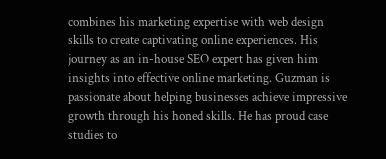combines his marketing expertise with web design skills to create captivating online experiences. His journey as an in-house SEO expert has given him insights into effective online marketing. Guzman is passionate about helping businesses achieve impressive growth through his honed skills. He has proud case studies to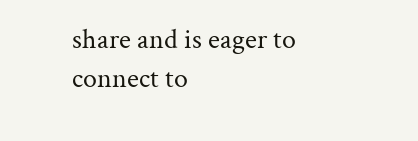share and is eager to connect to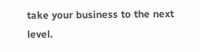take your business to the next level.